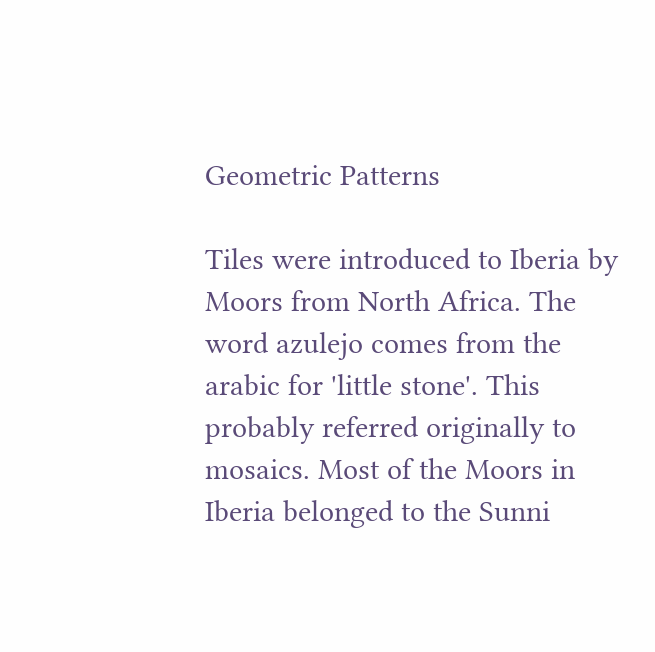Geometric Patterns

Tiles were introduced to Iberia by Moors from North Africa. The word azulejo comes from the arabic for 'little stone'. This probably referred originally to mosaics. Most of the Moors in Iberia belonged to the Sunni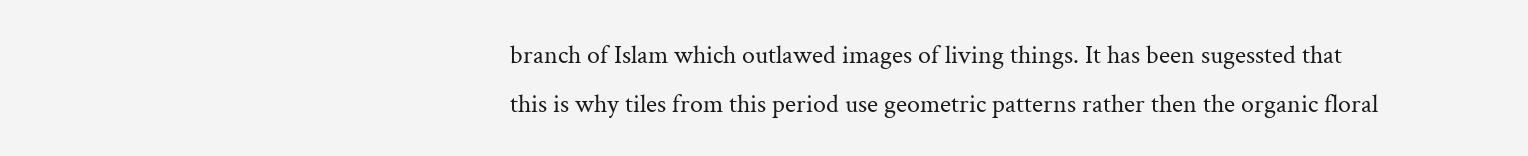branch of Islam which outlawed images of living things. It has been sugessted that this is why tiles from this period use geometric patterns rather then the organic floral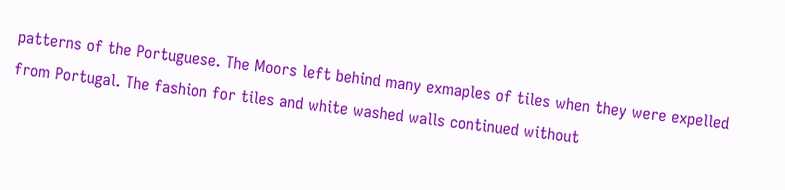patterns of the Portuguese. The Moors left behind many exmaples of tiles when they were expelled from Portugal. The fashion for tiles and white washed walls continued without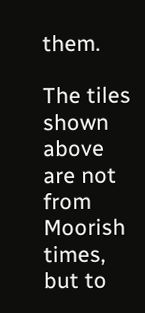them.

The tiles shown above are not from Moorish times, but to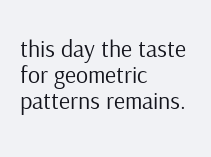this day the taste for geometric patterns remains.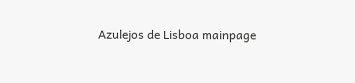Azulejos de Lisboa mainpage